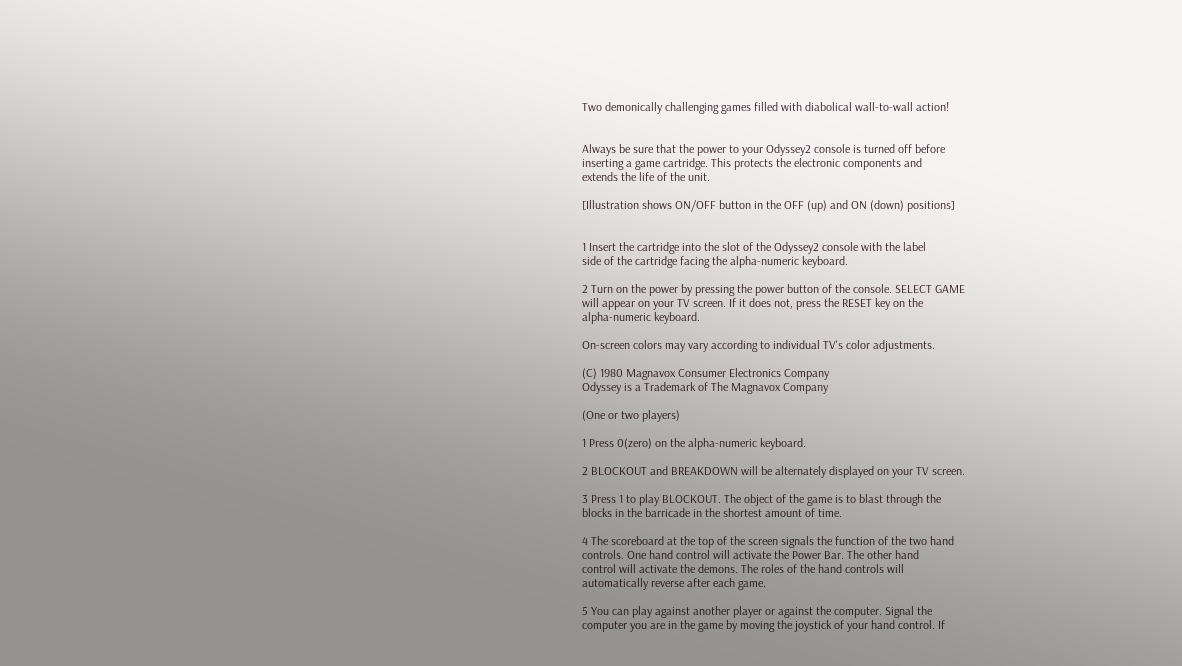Two demonically challenging games filled with diabolical wall-to-wall action!


Always be sure that the power to your Odyssey2 console is turned off before
inserting a game cartridge. This protects the electronic components and
extends the life of the unit.

[Illustration shows ON/OFF button in the OFF (up) and ON (down) positions]


1 Insert the cartridge into the slot of the Odyssey2 console with the label
side of the cartridge facing the alpha-numeric keyboard.

2 Turn on the power by pressing the power button of the console. SELECT GAME
will appear on your TV screen. If it does not, press the RESET key on the
alpha-numeric keyboard.

On-screen colors may vary according to individual TV's color adjustments.

(C) 1980 Magnavox Consumer Electronics Company
Odyssey is a Trademark of The Magnavox Company

(One or two players)

1 Press 0(zero) on the alpha-numeric keyboard.

2 BLOCKOUT and BREAKDOWN will be alternately displayed on your TV screen.

3 Press 1 to play BLOCKOUT. The object of the game is to blast through the
blocks in the barricade in the shortest amount of time.

4 The scoreboard at the top of the screen signals the function of the two hand
controls. One hand control will activate the Power Bar. The other hand
control will activate the demons. The roles of the hand controls will
automatically reverse after each game.

5 You can play against another player or against the computer. Signal the
computer you are in the game by moving the joystick of your hand control. If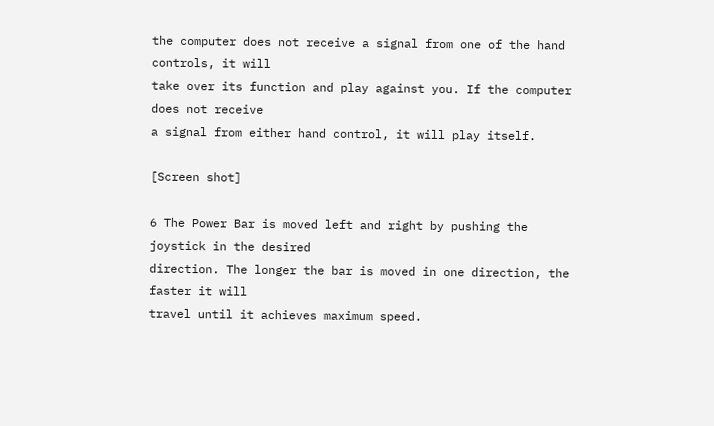the computer does not receive a signal from one of the hand controls, it will
take over its function and play against you. If the computer does not receive
a signal from either hand control, it will play itself.

[Screen shot]

6 The Power Bar is moved left and right by pushing the joystick in the desired
direction. The longer the bar is moved in one direction, the faster it will
travel until it achieves maximum speed.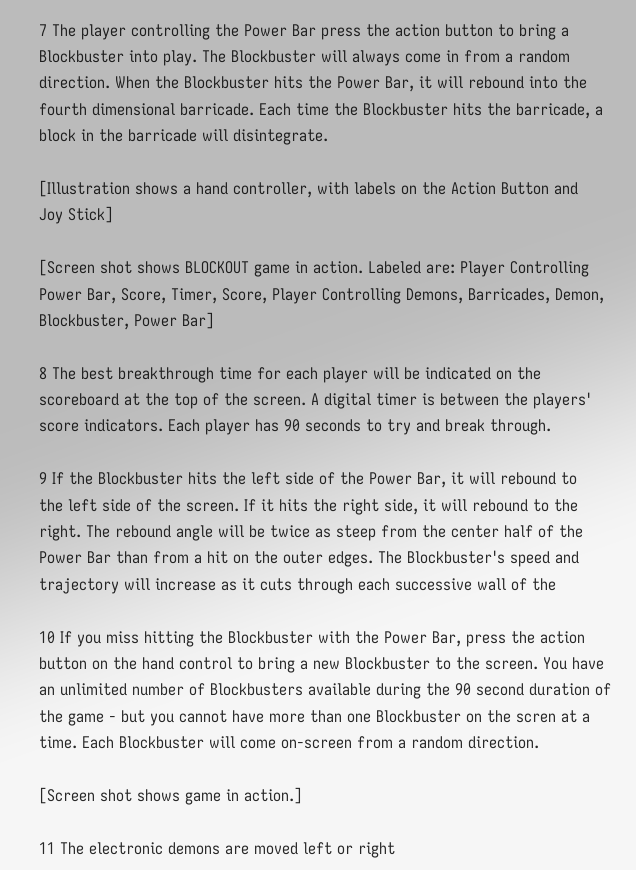7 The player controlling the Power Bar press the action button to bring a
Blockbuster into play. The Blockbuster will always come in from a random
direction. When the Blockbuster hits the Power Bar, it will rebound into the
fourth dimensional barricade. Each time the Blockbuster hits the barricade, a
block in the barricade will disintegrate.

[Illustration shows a hand controller, with labels on the Action Button and
Joy Stick]

[Screen shot shows BLOCKOUT game in action. Labeled are: Player Controlling
Power Bar, Score, Timer, Score, Player Controlling Demons, Barricades, Demon,
Blockbuster, Power Bar]

8 The best breakthrough time for each player will be indicated on the
scoreboard at the top of the screen. A digital timer is between the players'
score indicators. Each player has 90 seconds to try and break through.

9 If the Blockbuster hits the left side of the Power Bar, it will rebound to
the left side of the screen. If it hits the right side, it will rebound to the
right. The rebound angle will be twice as steep from the center half of the
Power Bar than from a hit on the outer edges. The Blockbuster's speed and
trajectory will increase as it cuts through each successive wall of the

10 If you miss hitting the Blockbuster with the Power Bar, press the action
button on the hand control to bring a new Blockbuster to the screen. You have
an unlimited number of Blockbusters available during the 90 second duration of
the game - but you cannot have more than one Blockbuster on the scren at a
time. Each Blockbuster will come on-screen from a random direction.

[Screen shot shows game in action.]

11 The electronic demons are moved left or right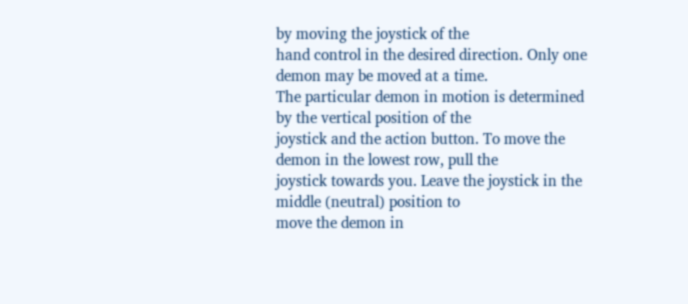by moving the joystick of the
hand control in the desired direction. Only one demon may be moved at a time.
The particular demon in motion is determined by the vertical position of the
joystick and the action button. To move the demon in the lowest row, pull the
joystick towards you. Leave the joystick in the middle (neutral) position to
move the demon in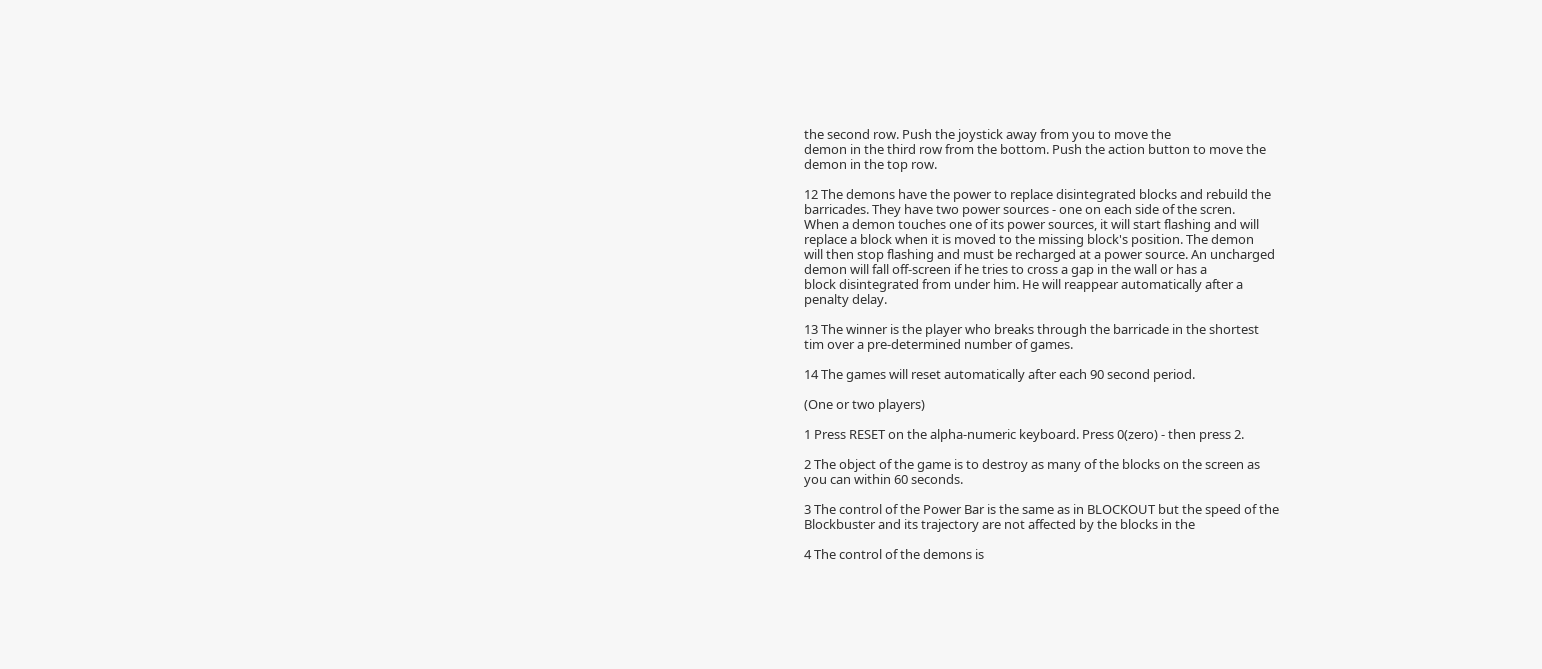the second row. Push the joystick away from you to move the
demon in the third row from the bottom. Push the action button to move the
demon in the top row.

12 The demons have the power to replace disintegrated blocks and rebuild the
barricades. They have two power sources - one on each side of the scren.
When a demon touches one of its power sources, it will start flashing and will
replace a block when it is moved to the missing block's position. The demon
will then stop flashing and must be recharged at a power source. An uncharged
demon will fall off-screen if he tries to cross a gap in the wall or has a
block disintegrated from under him. He will reappear automatically after a
penalty delay.

13 The winner is the player who breaks through the barricade in the shortest
tim over a pre-determined number of games.

14 The games will reset automatically after each 90 second period.

(One or two players)

1 Press RESET on the alpha-numeric keyboard. Press 0(zero) - then press 2.

2 The object of the game is to destroy as many of the blocks on the screen as
you can within 60 seconds.

3 The control of the Power Bar is the same as in BLOCKOUT but the speed of the
Blockbuster and its trajectory are not affected by the blocks in the

4 The control of the demons is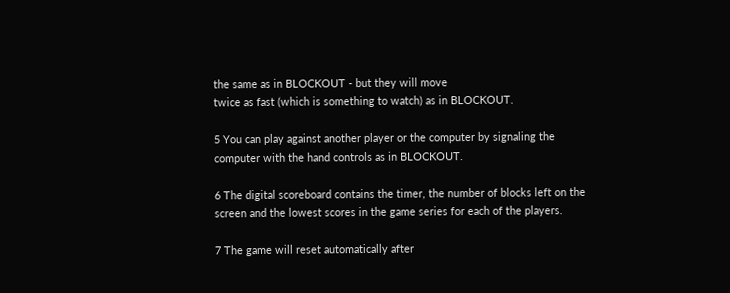the same as in BLOCKOUT - but they will move
twice as fast (which is something to watch) as in BLOCKOUT.

5 You can play against another player or the computer by signaling the
computer with the hand controls as in BLOCKOUT.

6 The digital scoreboard contains the timer, the number of blocks left on the
screen and the lowest scores in the game series for each of the players.

7 The game will reset automatically after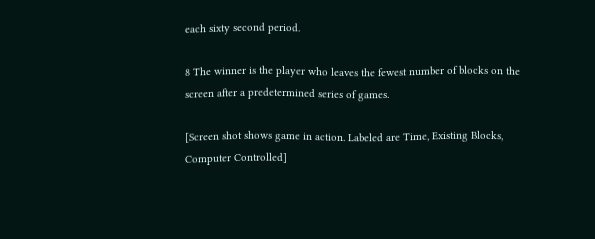each sixty second period.

8 The winner is the player who leaves the fewest number of blocks on the
screen after a predetermined series of games.

[Screen shot shows game in action. Labeled are Time, Existing Blocks,
Computer Controlled]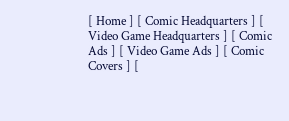[ Home ] [ Comic Headquarters ] [ Video Game Headquarters ] [ Comic Ads ] [ Video Game Ads ] [ Comic Covers ] [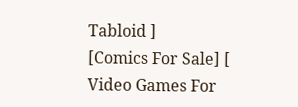Tabloid ]
[Comics For Sale] [
Video Games For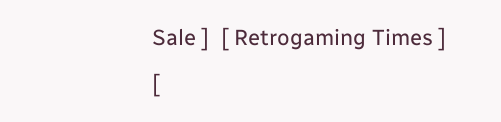Sale ]  [ Retrogaming Times ] [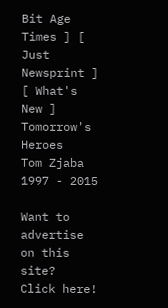Bit Age Times ] [ Just Newsprint ] [ What's New ]
Tomorrow's Heroes
Tom Zjaba 1997 - 2015

Want to advertise on this site?  Click here!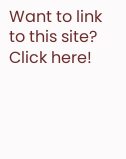Want to link to this site?  Click here!